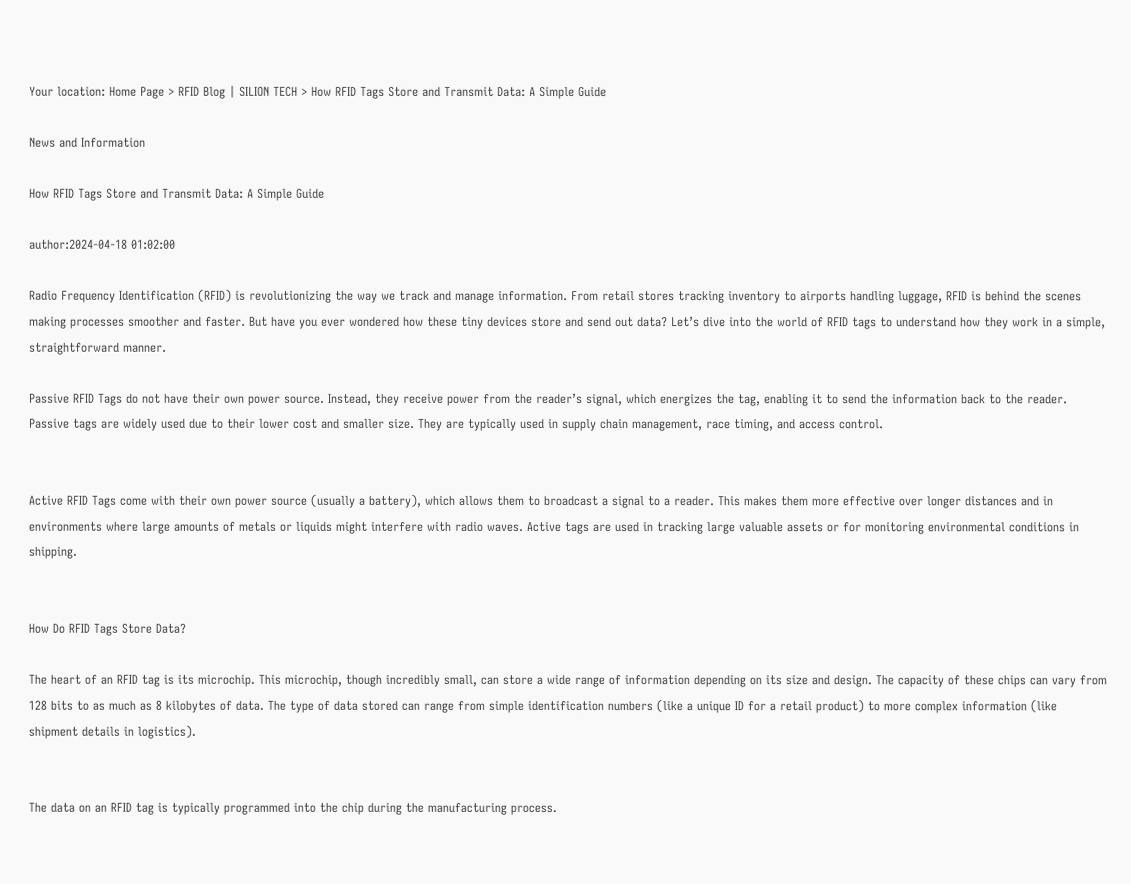Your location: Home Page > RFID Blog | SILION TECH > How RFID Tags Store and Transmit Data: A Simple Guide

News and Information

How RFID Tags Store and Transmit Data: A Simple Guide

author:2024-04-18 01:02:00

Radio Frequency Identification (RFID) is revolutionizing the way we track and manage information. From retail stores tracking inventory to airports handling luggage, RFID is behind the scenes making processes smoother and faster. But have you ever wondered how these tiny devices store and send out data? Let’s dive into the world of RFID tags to understand how they work in a simple, straightforward manner.

Passive RFID Tags do not have their own power source. Instead, they receive power from the reader’s signal, which energizes the tag, enabling it to send the information back to the reader. Passive tags are widely used due to their lower cost and smaller size. They are typically used in supply chain management, race timing, and access control.


Active RFID Tags come with their own power source (usually a battery), which allows them to broadcast a signal to a reader. This makes them more effective over longer distances and in environments where large amounts of metals or liquids might interfere with radio waves. Active tags are used in tracking large valuable assets or for monitoring environmental conditions in shipping.


How Do RFID Tags Store Data?

The heart of an RFID tag is its microchip. This microchip, though incredibly small, can store a wide range of information depending on its size and design. The capacity of these chips can vary from 128 bits to as much as 8 kilobytes of data. The type of data stored can range from simple identification numbers (like a unique ID for a retail product) to more complex information (like shipment details in logistics).


The data on an RFID tag is typically programmed into the chip during the manufacturing process.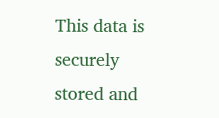This data is securely stored and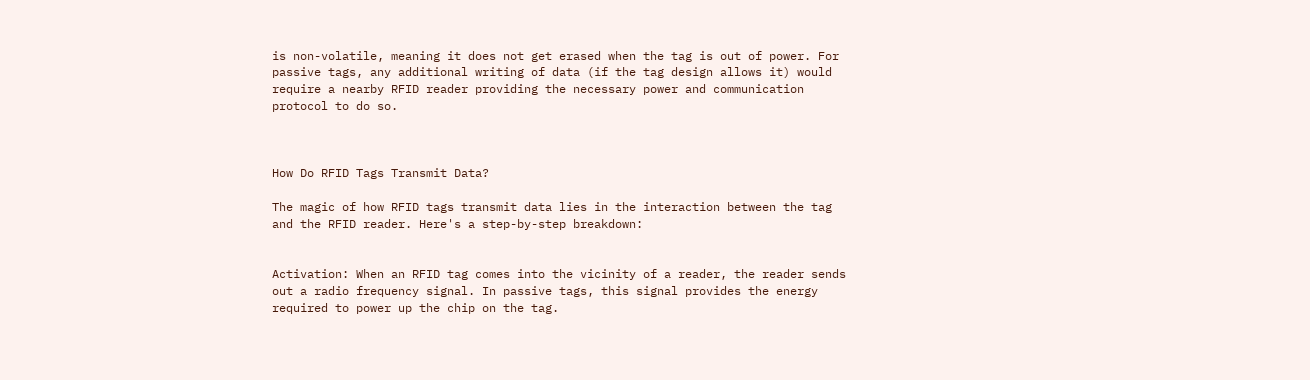is non-volatile, meaning it does not get erased when the tag is out of power. For passive tags, any additional writing of data (if the tag design allows it) would require a nearby RFID reader providing the necessary power and communication protocol to do so.



How Do RFID Tags Transmit Data?

The magic of how RFID tags transmit data lies in the interaction between the tag and the RFID reader. Here's a step-by-step breakdown:


Activation: When an RFID tag comes into the vicinity of a reader, the reader sends out a radio frequency signal. In passive tags, this signal provides the energy required to power up the chip on the tag.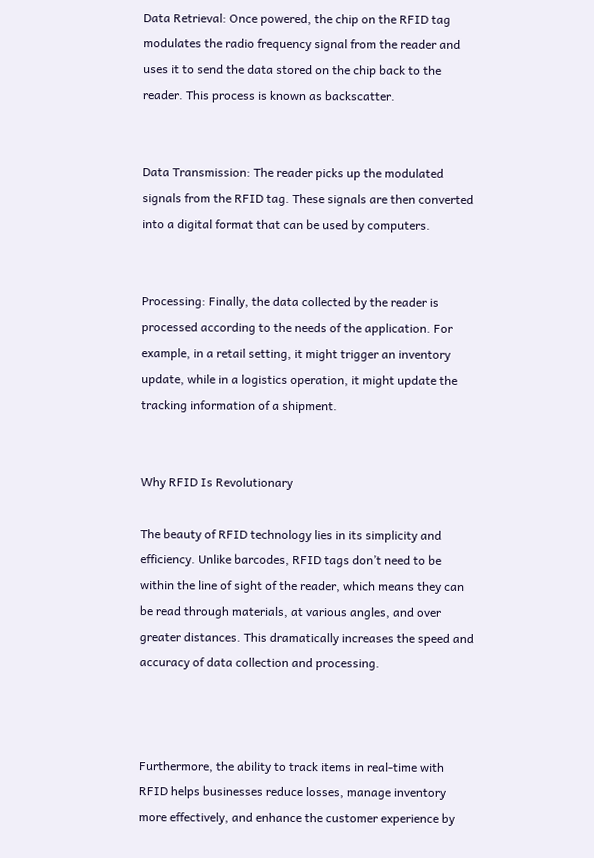Data Retrieval: Once powered, the chip on the RFID tag modulates the radio frequency signal from the reader and uses it to send the data stored on the chip back to the reader. This process is known as backscatter.


Data Transmission: The reader picks up the modulated signals from the RFID tag. These signals are then converted into a digital format that can be used by computers.


Processing: Finally, the data collected by the reader is processed according to the needs of the application. For example, in a retail setting, it might trigger an inventory update, while in a logistics operation, it might update the tracking information of a shipment.


Why RFID Is Revolutionary

The beauty of RFID technology lies in its simplicity and efficiency. Unlike barcodes, RFID tags don’t need to be within the line of sight of the reader, which means they can be read through materials, at various angles, and over greater distances. This dramatically increases the speed and accuracy of data collection and processing.



Furthermore, the ability to track items in real-time with RFID helps businesses reduce losses, manage inventory more effectively, and enhance the customer experience by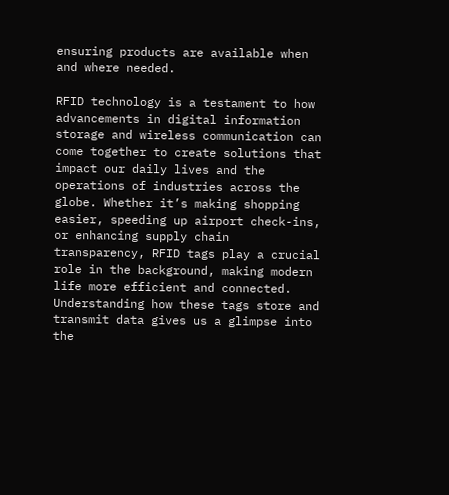ensuring products are available when and where needed.

RFID technology is a testament to how advancements in digital information storage and wireless communication can come together to create solutions that impact our daily lives and the operations of industries across the globe. Whether it’s making shopping easier, speeding up airport check-ins, or enhancing supply chain transparency, RFID tags play a crucial role in the background, making modern life more efficient and connected. Understanding how these tags store and transmit data gives us a glimpse into the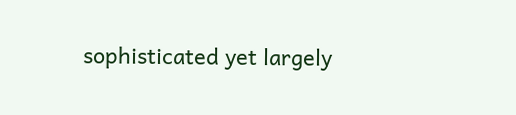sophisticated yet largely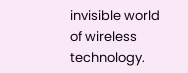invisible world of wireless technology.